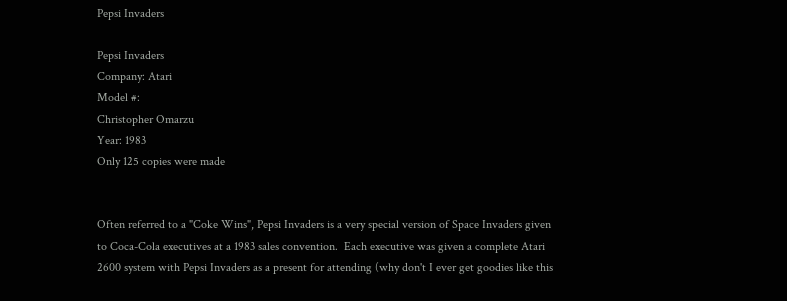Pepsi Invaders

Pepsi Invaders
Company: Atari
Model #:
Christopher Omarzu
Year: 1983
Only 125 copies were made


Often referred to a "Coke Wins", Pepsi Invaders is a very special version of Space Invaders given to Coca-Cola executives at a 1983 sales convention.  Each executive was given a complete Atari 2600 system with Pepsi Invaders as a present for attending (why don't I ever get goodies like this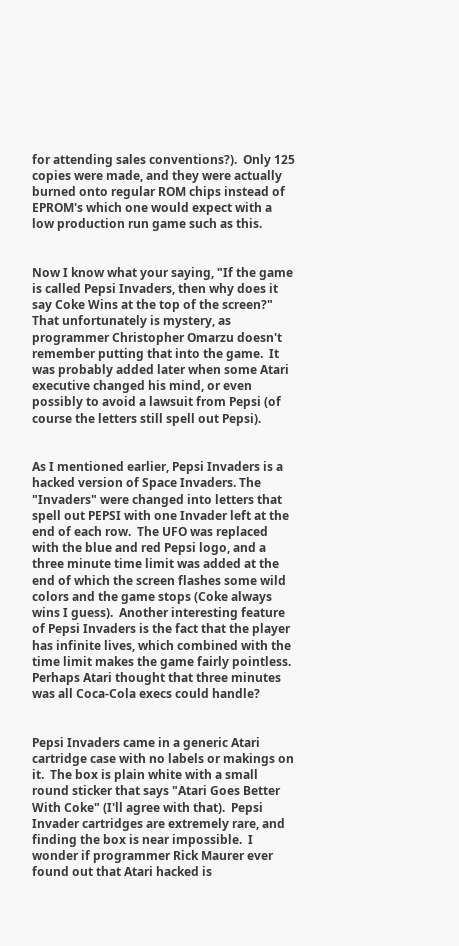for attending sales conventions?).  Only 125 copies were made, and they were actually burned onto regular ROM chips instead of EPROM's which one would expect with a low production run game such as this.


Now I know what your saying, "If the game is called Pepsi Invaders, then why does it say Coke Wins at the top of the screen?"  That unfortunately is mystery, as programmer Christopher Omarzu doesn't remember putting that into the game.  It was probably added later when some Atari executive changed his mind, or even possibly to avoid a lawsuit from Pepsi (of course the letters still spell out Pepsi).


As I mentioned earlier, Pepsi Invaders is a hacked version of Space Invaders. The "Invaders" were changed into letters that spell out PEPSI with one Invader left at the end of each row.  The UFO was replaced with the blue and red Pepsi logo, and a three minute time limit was added at the end of which the screen flashes some wild colors and the game stops (Coke always wins I guess).  Another interesting feature of Pepsi Invaders is the fact that the player has infinite lives, which combined with the time limit makes the game fairly pointless.  Perhaps Atari thought that three minutes was all Coca-Cola execs could handle?


Pepsi Invaders came in a generic Atari cartridge case with no labels or makings on it.  The box is plain white with a small round sticker that says "Atari Goes Better With Coke" (I'll agree with that).  Pepsi Invader cartridges are extremely rare, and finding the box is near impossible.  I wonder if programmer Rick Maurer ever found out that Atari hacked is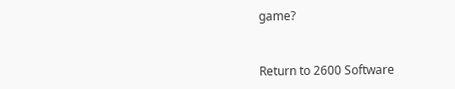game?


Return to 2600 Software